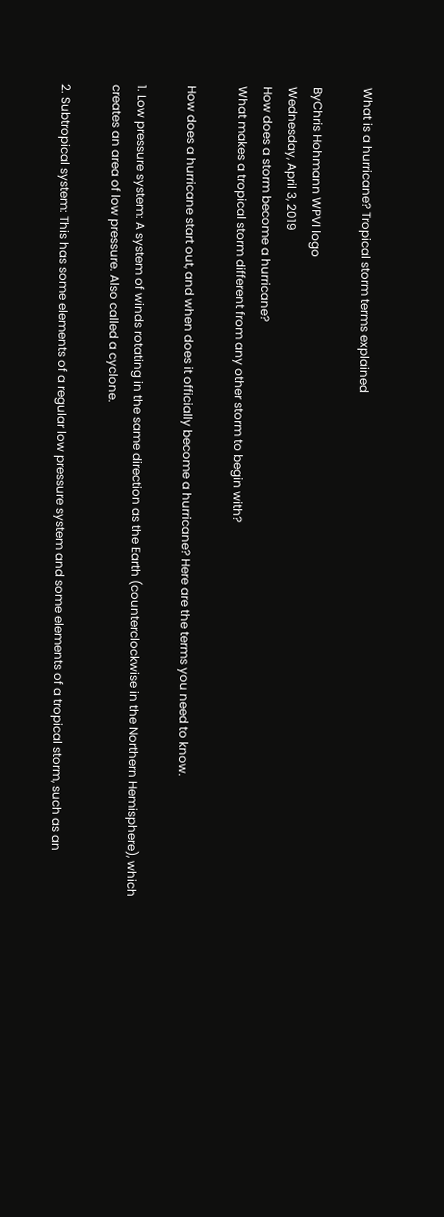What is a hurricane? Tropical storm terms explained

ByChris Hohmann WPVI logo
Wednesday, April 3, 2019
How does a storm become a hurricane?
What makes a tropical storm different from any other storm to begin with?

How does a hurricane start out, and when does it officially become a hurricane? Here are the terms you need to know.

1. Low pressure system: A system of winds rotating in the same direction as the Earth (counterclockwise in the Northern Hemisphere), which creates an area of low pressure. Also called a cyclone.

2. Subtropical system: This has some elements of a regular low pressure system and some elements of a tropical storm, such as an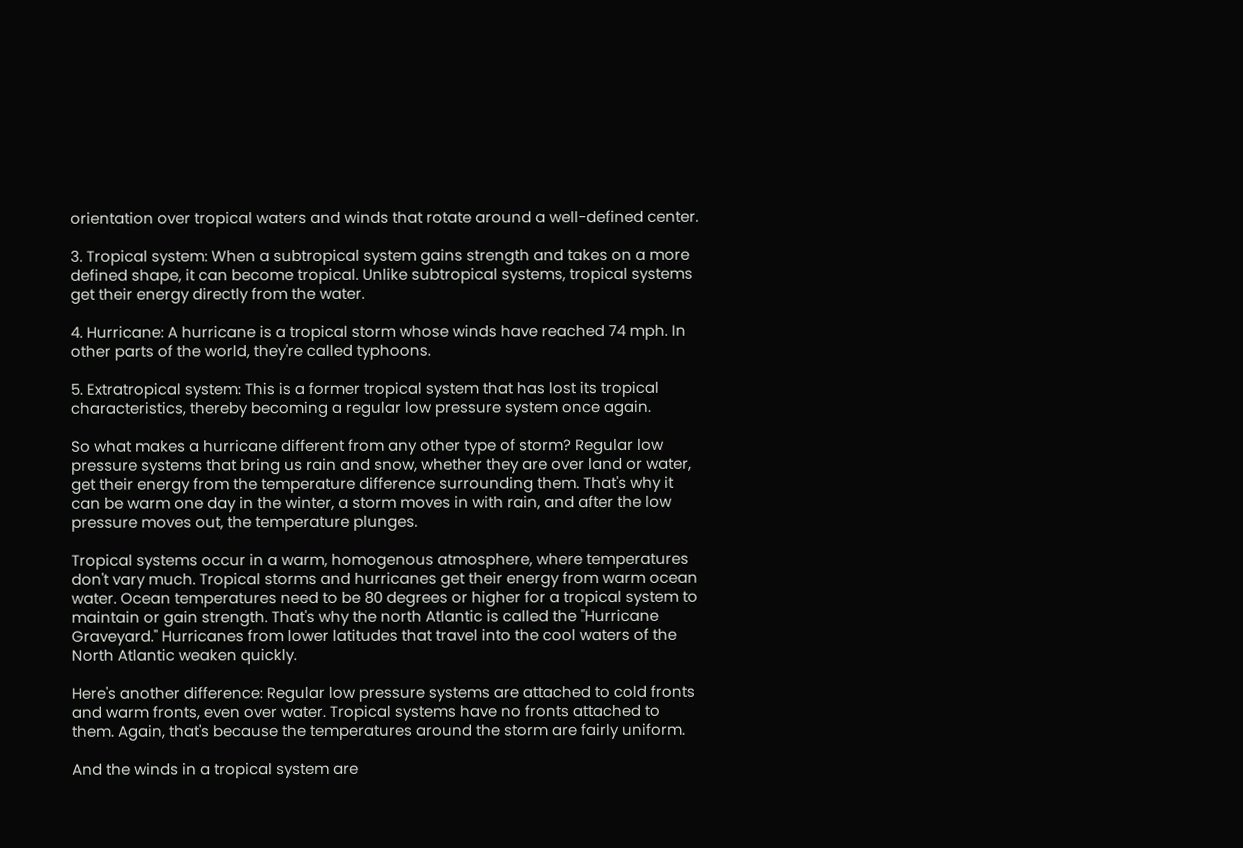orientation over tropical waters and winds that rotate around a well-defined center.

3. Tropical system: When a subtropical system gains strength and takes on a more defined shape, it can become tropical. Unlike subtropical systems, tropical systems get their energy directly from the water.

4. Hurricane: A hurricane is a tropical storm whose winds have reached 74 mph. In other parts of the world, they're called typhoons.

5. Extratropical system: This is a former tropical system that has lost its tropical characteristics, thereby becoming a regular low pressure system once again.

So what makes a hurricane different from any other type of storm? Regular low pressure systems that bring us rain and snow, whether they are over land or water, get their energy from the temperature difference surrounding them. That's why it can be warm one day in the winter, a storm moves in with rain, and after the low pressure moves out, the temperature plunges.

Tropical systems occur in a warm, homogenous atmosphere, where temperatures don't vary much. Tropical storms and hurricanes get their energy from warm ocean water. Ocean temperatures need to be 80 degrees or higher for a tropical system to maintain or gain strength. That's why the north Atlantic is called the "Hurricane Graveyard." Hurricanes from lower latitudes that travel into the cool waters of the North Atlantic weaken quickly.

Here's another difference: Regular low pressure systems are attached to cold fronts and warm fronts, even over water. Tropical systems have no fronts attached to them. Again, that's because the temperatures around the storm are fairly uniform.

And the winds in a tropical system are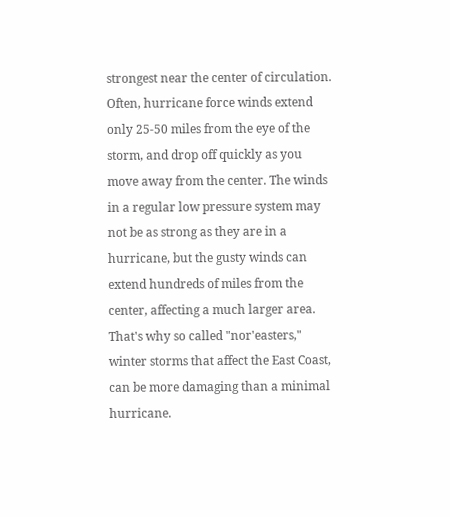strongest near the center of circulation. Often, hurricane force winds extend only 25-50 miles from the eye of the storm, and drop off quickly as you move away from the center. The winds in a regular low pressure system may not be as strong as they are in a hurricane, but the gusty winds can extend hundreds of miles from the center, affecting a much larger area. That's why so called "nor'easters," winter storms that affect the East Coast, can be more damaging than a minimal hurricane.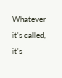Whatever it's called, it's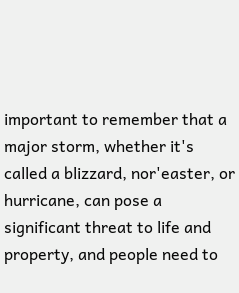important to remember that a major storm, whether it's called a blizzard, nor'easter, or hurricane, can pose a significant threat to life and property, and people need to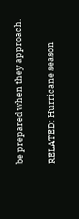be prepared when they approach.

RELATED: Hurricane season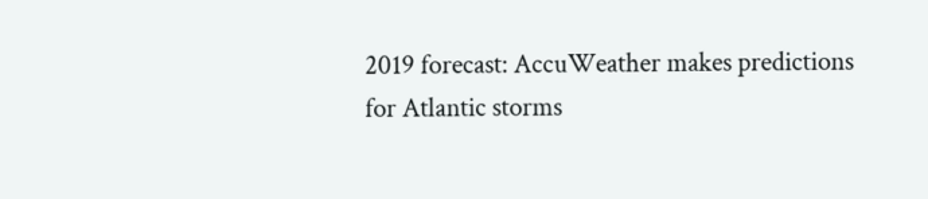2019 forecast: AccuWeather makes predictions for Atlantic storms